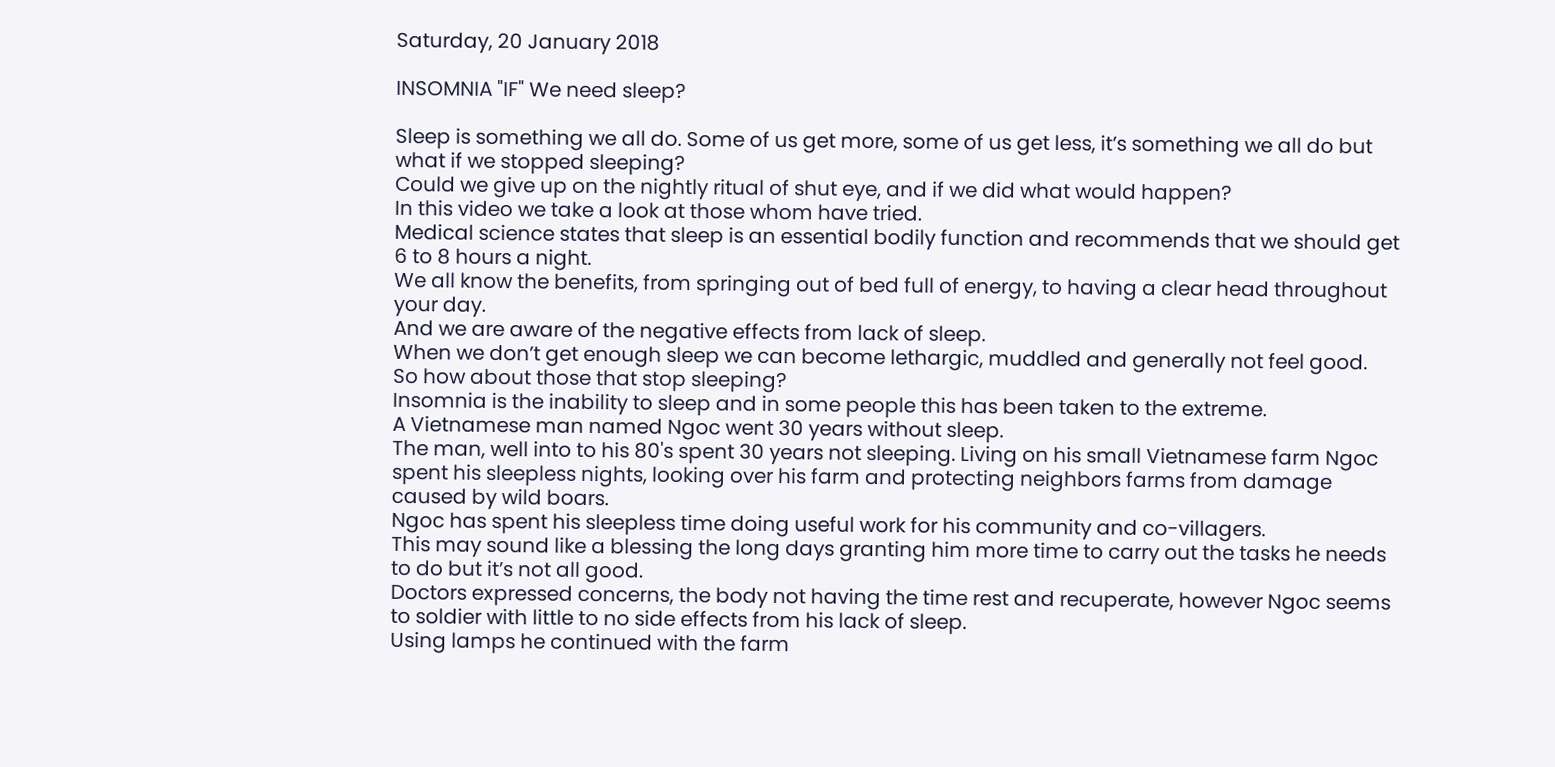Saturday, 20 January 2018

INSOMNIA "IF" We need sleep?

Sleep is something we all do. Some of us get more, some of us get less, it’s something we all do but what if we stopped sleeping?
Could we give up on the nightly ritual of shut eye, and if we did what would happen?
In this video we take a look at those whom have tried.
Medical science states that sleep is an essential bodily function and recommends that we should get 6 to 8 hours a night.
We all know the benefits, from springing out of bed full of energy, to having a clear head throughout your day.
And we are aware of the negative effects from lack of sleep.
When we don’t get enough sleep we can become lethargic, muddled and generally not feel good.
So how about those that stop sleeping?
Insomnia is the inability to sleep and in some people this has been taken to the extreme.
A Vietnamese man named Ngoc went 30 years without sleep.
The man, well into to his 80's spent 30 years not sleeping. Living on his small Vietnamese farm Ngoc spent his sleepless nights, looking over his farm and protecting neighbors farms from damage caused by wild boars.
Ngoc has spent his sleepless time doing useful work for his community and co-villagers.
This may sound like a blessing the long days granting him more time to carry out the tasks he needs to do but it’s not all good.
Doctors expressed concerns, the body not having the time rest and recuperate, however Ngoc seems to soldier with little to no side effects from his lack of sleep.
Using lamps he continued with the farm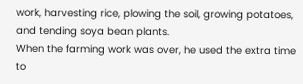work, harvesting rice, plowing the soil, growing potatoes, and tending soya bean plants.
When the farming work was over, he used the extra time to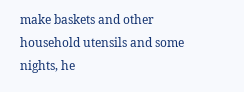make baskets and other household utensils and some nights, he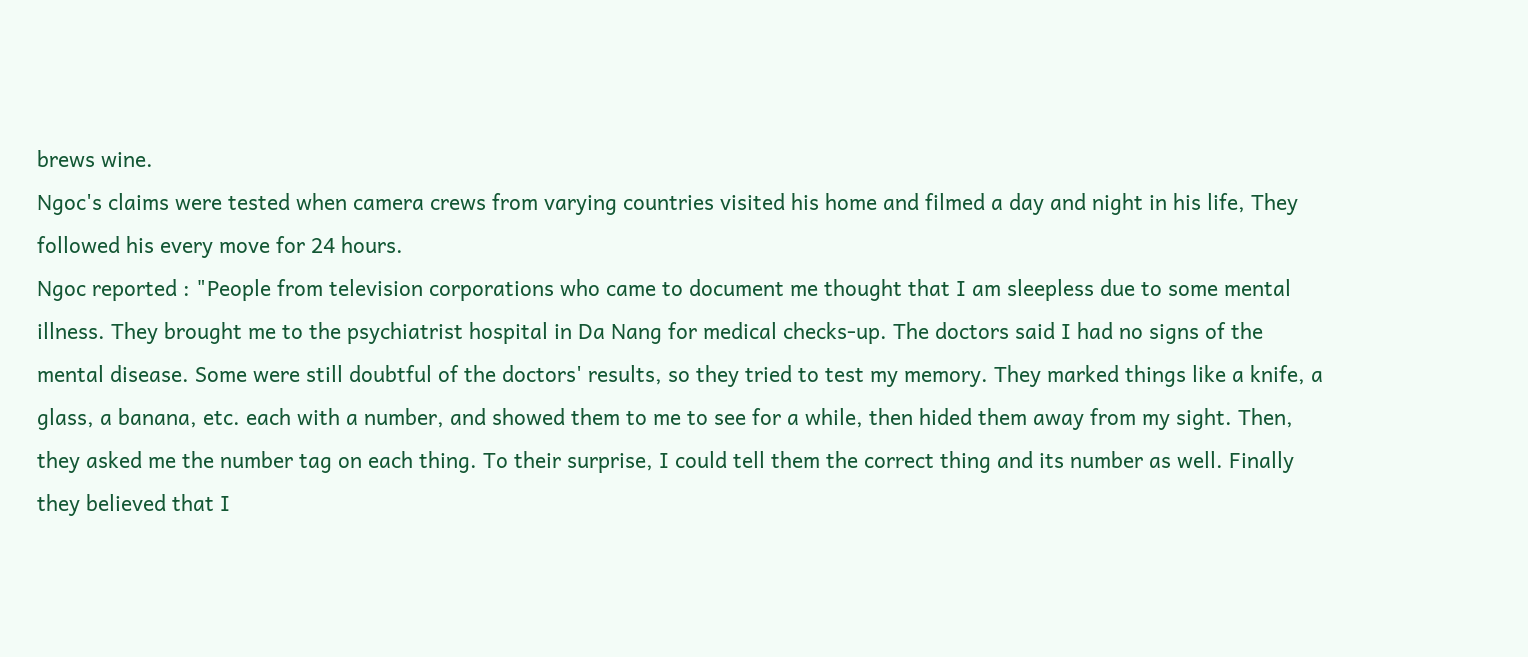brews wine.
Ngoc's claims were tested when camera crews from varying countries visited his home and filmed a day and night in his life, They followed his every move for 24 hours.
Ngoc reported : "People from television corporations who came to document me thought that I am sleepless due to some mental illness. They brought me to the psychiatrist hospital in Da Nang for medical checks-up. The doctors said I had no signs of the mental disease. Some were still doubtful of the doctors' results, so they tried to test my memory. They marked things like a knife, a glass, a banana, etc. each with a number, and showed them to me to see for a while, then hided them away from my sight. Then, they asked me the number tag on each thing. To their surprise, I could tell them the correct thing and its number as well. Finally they believed that I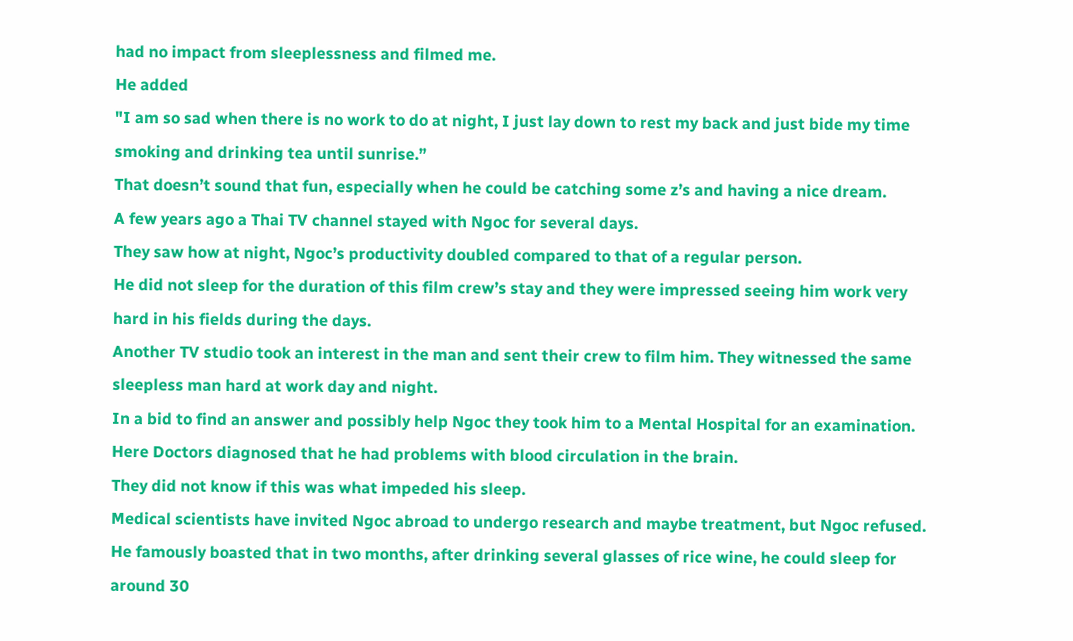had no impact from sleeplessness and filmed me.
He added
"I am so sad when there is no work to do at night, I just lay down to rest my back and just bide my time smoking and drinking tea until sunrise.”
That doesn’t sound that fun, especially when he could be catching some z’s and having a nice dream.
A few years ago a Thai TV channel stayed with Ngoc for several days.
They saw how at night, Ngoc’s productivity doubled compared to that of a regular person.
He did not sleep for the duration of this film crew’s stay and they were impressed seeing him work very hard in his fields during the days.
Another TV studio took an interest in the man and sent their crew to film him. They witnessed the same sleepless man hard at work day and night.
In a bid to find an answer and possibly help Ngoc they took him to a Mental Hospital for an examination.
Here Doctors diagnosed that he had problems with blood circulation in the brain.
They did not know if this was what impeded his sleep.
Medical scientists have invited Ngoc abroad to undergo research and maybe treatment, but Ngoc refused.
He famously boasted that in two months, after drinking several glasses of rice wine, he could sleep for around 30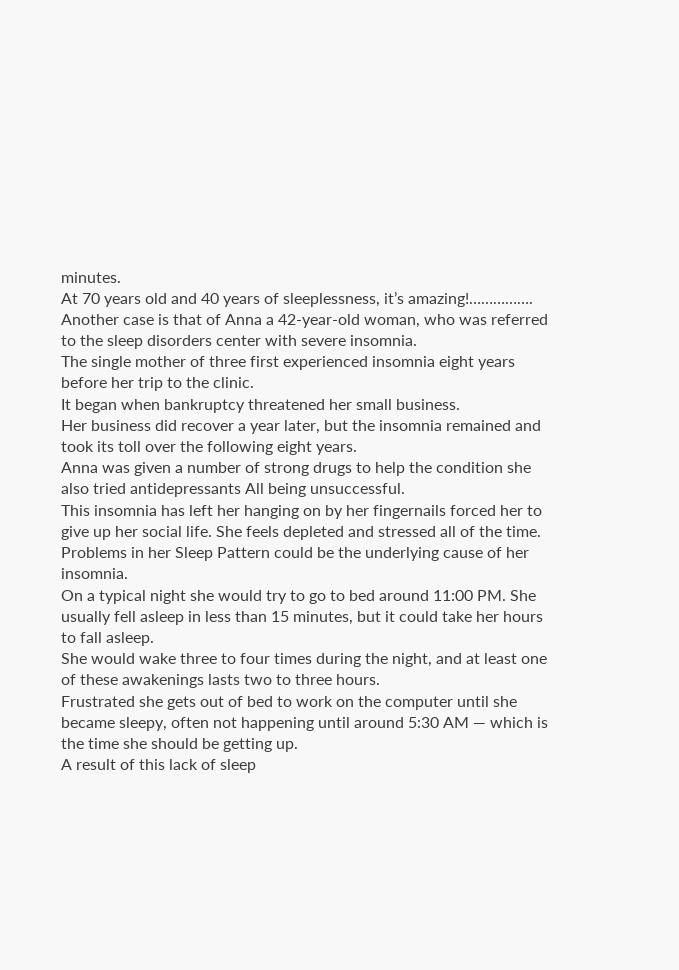minutes.
At 70 years old and 40 years of sleeplessness, it’s amazing!…………….
Another case is that of Anna a 42-year-old woman, who was referred to the sleep disorders center with severe insomnia.
The single mother of three first experienced insomnia eight years before her trip to the clinic.
It began when bankruptcy threatened her small business.
Her business did recover a year later, but the insomnia remained and took its toll over the following eight years.
Anna was given a number of strong drugs to help the condition she also tried antidepressants All being unsuccessful.
This insomnia has left her hanging on by her fingernails forced her to give up her social life. She feels depleted and stressed all of the time.
Problems in her Sleep Pattern could be the underlying cause of her insomnia.
On a typical night she would try to go to bed around 11:00 PM. She usually fell asleep in less than 15 minutes, but it could take her hours to fall asleep.
She would wake three to four times during the night, and at least one of these awakenings lasts two to three hours.
Frustrated she gets out of bed to work on the computer until she became sleepy, often not happening until around 5:30 AM — which is the time she should be getting up.
A result of this lack of sleep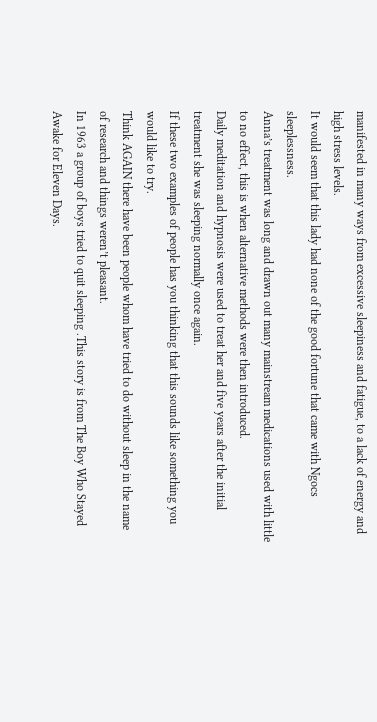manifested in many ways from excessive sleepiness and fatigue, to a lack of energy and high stress levels.
It would seem that this lady had none of the good fortune that came with Ngocs sleeplessness.
Anna’s treatment was long and drawn out many mainstream medications used with little to no effect, this is when alternative methods were then introduced.
Daily meditation and hypnosis were used to treat her and five years after the initial treatment she was sleeping normally once again.
If these two examples of people has you thinking that this sounds like something you would like to try.
Think AGAIN there have been people whom have tried to do without sleep in the name of research and things weren’t pleasant.
In 1963 a group of boys tried to quit sleeping .This story is from The Boy Who Stayed Awake for Eleven Days.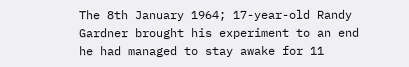The 8th January 1964; 17-year-old Randy Gardner brought his experiment to an end he had managed to stay awake for 11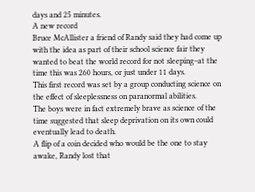days and 25 minutes.
A new record
Bruce McAllister a friend of Randy said they had come up with the idea as part of their school science fair they wanted to beat the world record for not sleeping–at the time this was 260 hours, or just under 11 days.
This first record was set by a group conducting science on the effect of sleeplessness on paranormal abilities.
The boys were in fact extremely brave as science of the time suggested that sleep deprivation on its own could eventually lead to death.
A flip of a coin decided who would be the one to stay awake, Randy lost that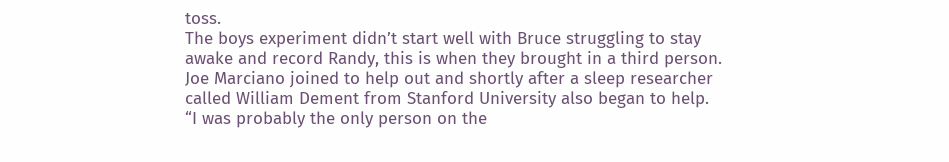toss.
The boys experiment didn’t start well with Bruce struggling to stay awake and record Randy, this is when they brought in a third person.
Joe Marciano joined to help out and shortly after a sleep researcher called William Dement from Stanford University also began to help.
“I was probably the only person on the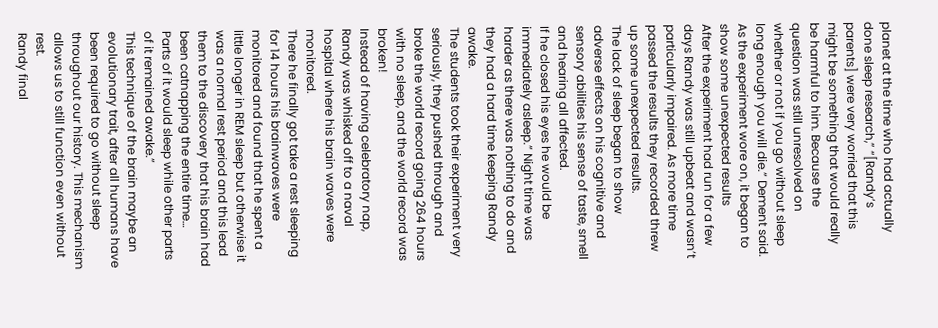planet at the time who had actually done sleep research,” “[Randy’s parents] were very worried that this might be something that would really be harmful to him. Because the question was still unresolved on whether or not if you go without sleep long enough you will die.” Dement said.
As the experiment wore on, it began to show some unexpected results
After the experiment had run for a few days Randy was still upbeat and wasn’t particularly impaired. As more time passed the results they recorded threw up some unexpected results.
The lack of sleep began to show adverse effects on his cognitive and sensory abilities his sense of taste, smell and hearing all affected.
If he closed his eyes he would be immediately asleep.” Night time was harder as there was nothing to do and they had a hard time keeping Randy awake.
The students took their experiment very seriously, they pushed through and broke the world record going 264 hours with no sleep, and the world record was broken!
Instead of having celebratory nap, Randy was whisked off to a naval hospital where his brain waves were monitored.
There he finally got take a rest sleeping for 14 hours his brainwaves were monitored and found that he spent a little longer in REM sleep but otherwise it was a normal rest period and this lead them to the discovery that his brain had been catnapping the entire time…
Parts of it would sleep while other parts of it remained awake.”
This technique of the brain maybe an evolutionary trait, after all humans have been required to go without sleep throughout our history. This mechanism allows us to still function even without rest.
Randy final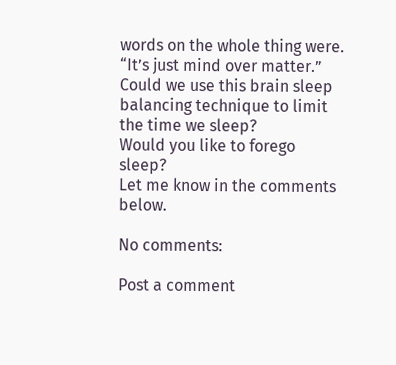words on the whole thing were.
“It’s just mind over matter.”
Could we use this brain sleep balancing technique to limit the time we sleep?
Would you like to forego sleep?
Let me know in the comments below.

No comments:

Post a comment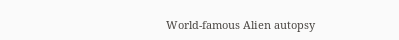World-famous Alien autopsy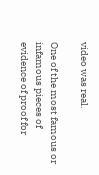video was real.

One of the most famous or infamous pieces of evidence of proof for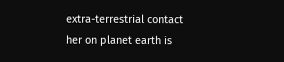extra-terrestrial contact her on planet earth is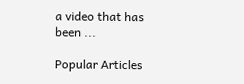a video that has been ...

Popular Articles